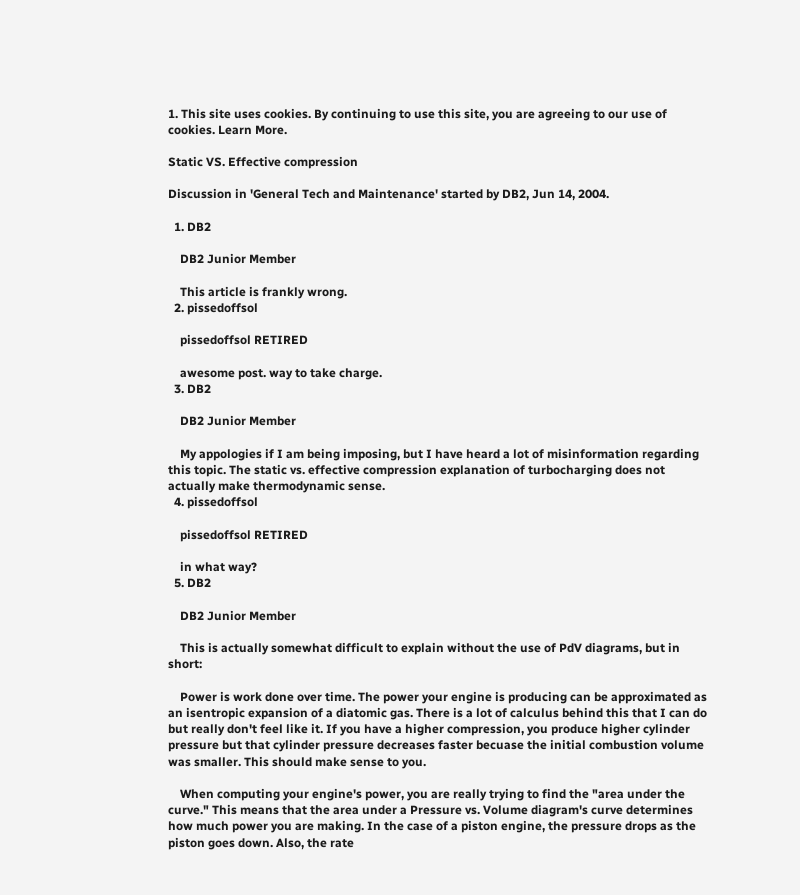1. This site uses cookies. By continuing to use this site, you are agreeing to our use of cookies. Learn More.

Static VS. Effective compression

Discussion in 'General Tech and Maintenance' started by DB2, Jun 14, 2004.

  1. DB2

    DB2 Junior Member

    This article is frankly wrong.
  2. pissedoffsol

    pissedoffsol RETIRED

    awesome post. way to take charge.
  3. DB2

    DB2 Junior Member

    My appologies if I am being imposing, but I have heard a lot of misinformation regarding this topic. The static vs. effective compression explanation of turbocharging does not actually make thermodynamic sense.
  4. pissedoffsol

    pissedoffsol RETIRED

    in what way?
  5. DB2

    DB2 Junior Member

    This is actually somewhat difficult to explain without the use of PdV diagrams, but in short:

    Power is work done over time. The power your engine is producing can be approximated as an isentropic expansion of a diatomic gas. There is a lot of calculus behind this that I can do but really don't feel like it. If you have a higher compression, you produce higher cylinder pressure but that cylinder pressure decreases faster becuase the initial combustion volume was smaller. This should make sense to you.

    When computing your engine's power, you are really trying to find the "area under the curve." This means that the area under a Pressure vs. Volume diagram's curve determines how much power you are making. In the case of a piston engine, the pressure drops as the piston goes down. Also, the rate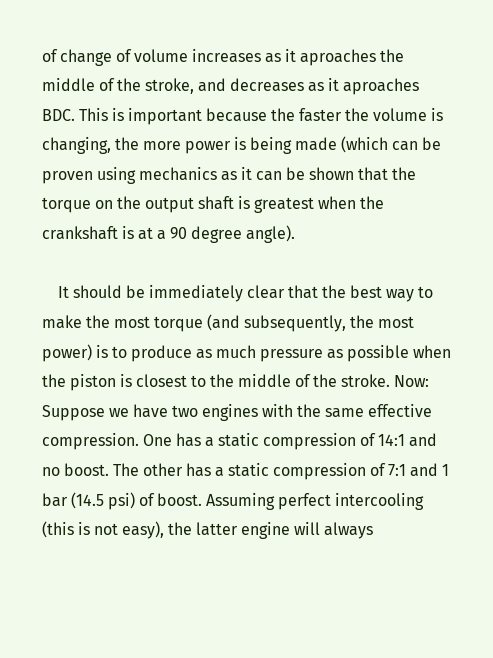of change of volume increases as it aproaches the middle of the stroke, and decreases as it aproaches BDC. This is important because the faster the volume is changing, the more power is being made (which can be proven using mechanics as it can be shown that the torque on the output shaft is greatest when the crankshaft is at a 90 degree angle).

    It should be immediately clear that the best way to make the most torque (and subsequently, the most power) is to produce as much pressure as possible when the piston is closest to the middle of the stroke. Now: Suppose we have two engines with the same effective compression. One has a static compression of 14:1 and no boost. The other has a static compression of 7:1 and 1 bar (14.5 psi) of boost. Assuming perfect intercooling (this is not easy), the latter engine will always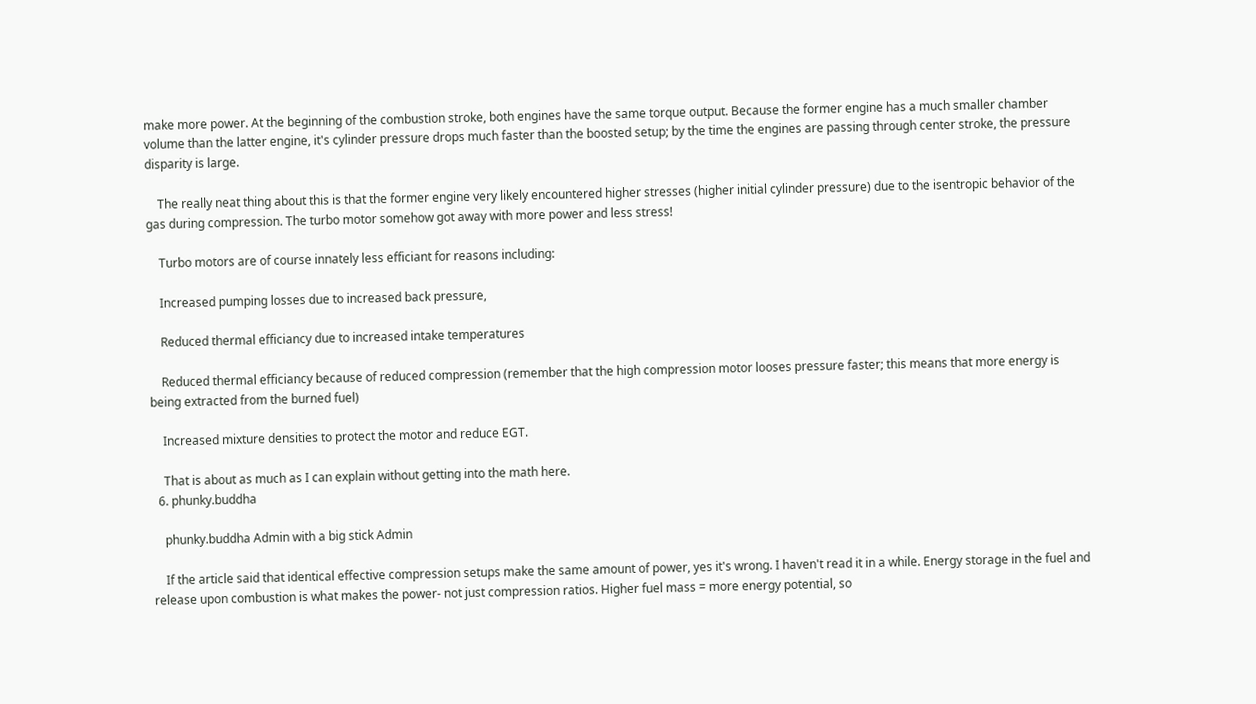make more power. At the beginning of the combustion stroke, both engines have the same torque output. Because the former engine has a much smaller chamber volume than the latter engine, it's cylinder pressure drops much faster than the boosted setup; by the time the engines are passing through center stroke, the pressure disparity is large.

    The really neat thing about this is that the former engine very likely encountered higher stresses (higher initial cylinder pressure) due to the isentropic behavior of the gas during compression. The turbo motor somehow got away with more power and less stress!

    Turbo motors are of course innately less efficiant for reasons including:

    Increased pumping losses due to increased back pressure,

    Reduced thermal efficiancy due to increased intake temperatures

    Reduced thermal efficiancy because of reduced compression (remember that the high compression motor looses pressure faster; this means that more energy is being extracted from the burned fuel)

    Increased mixture densities to protect the motor and reduce EGT.

    That is about as much as I can explain without getting into the math here.
  6. phunky.buddha

    phunky.buddha Admin with a big stick Admin

    If the article said that identical effective compression setups make the same amount of power, yes it's wrong. I haven't read it in a while. Energy storage in the fuel and release upon combustion is what makes the power- not just compression ratios. Higher fuel mass = more energy potential, so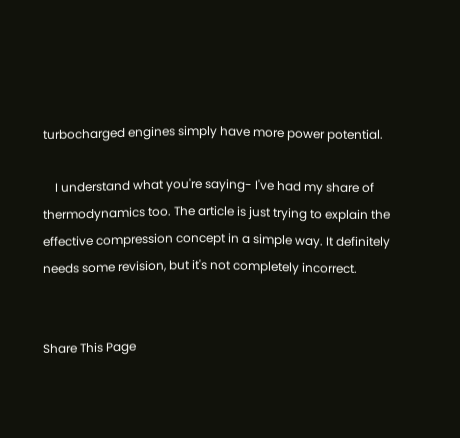turbocharged engines simply have more power potential.

    I understand what you're saying- I've had my share of thermodynamics too. The article is just trying to explain the effective compression concept in a simple way. It definitely needs some revision, but it's not completely incorrect.


Share This Page